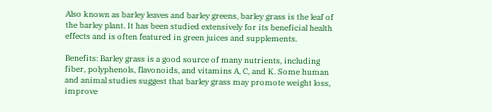Also known as barley leaves and barley greens, barley grass is the leaf of the barley plant. It has been studied extensively for its beneficial health effects and is often featured in green juices and supplements.

Benefits: Barley grass is a good source of many nutrients, including fiber, polyphenols, flavonoids, and vitamins A, C, and K. Some human and animal studies suggest that barley grass may promote weight loss, improve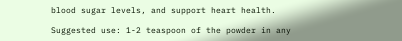blood sugar levels, and support heart health.

Suggested use: 1-2 teaspoon of the powder in any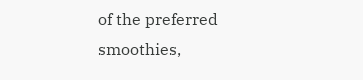of the preferred smoothies,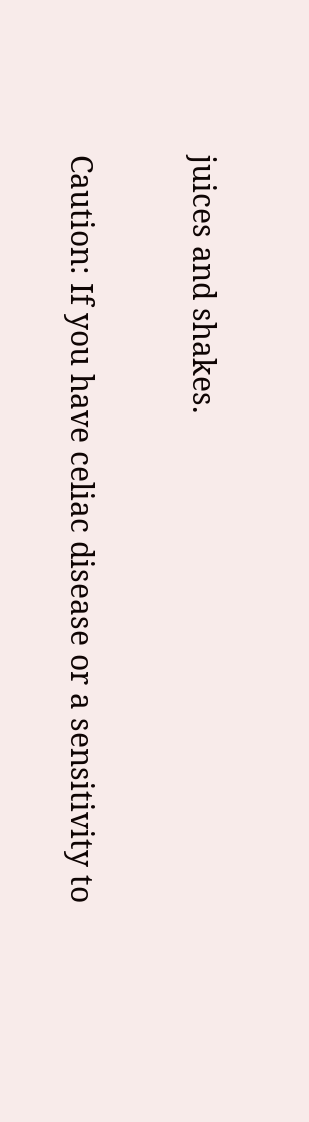juices and shakes.

Caution: If you have celiac disease or a sensitivity to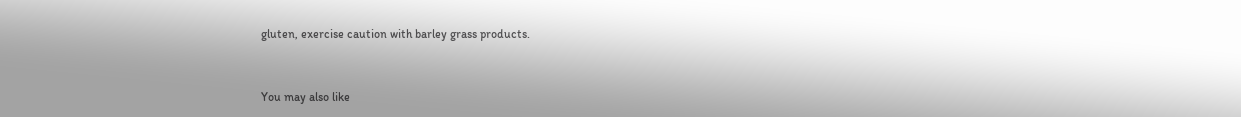gluten, exercise caution with barley grass products.


You may also like